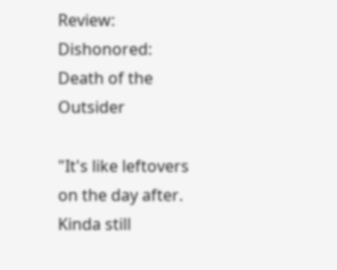Review: Dishonored: Death of the Outsider

"It's like leftovers on the day after. Kinda still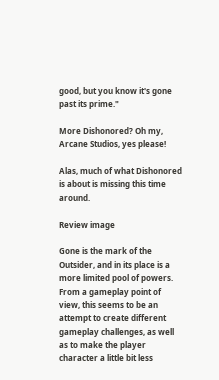good, but you know it's gone past its prime."

More Dishonored? Oh my, Arcane Studios, yes please!

Alas, much of what Dishonored is about is missing this time around.

Review image

Gone is the mark of the Outsider, and in its place is a more limited pool of powers. From a gameplay point of view, this seems to be an attempt to create different gameplay challenges, as well as to make the player character a little bit less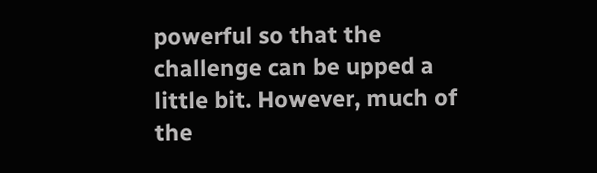powerful so that the challenge can be upped a little bit. However, much of the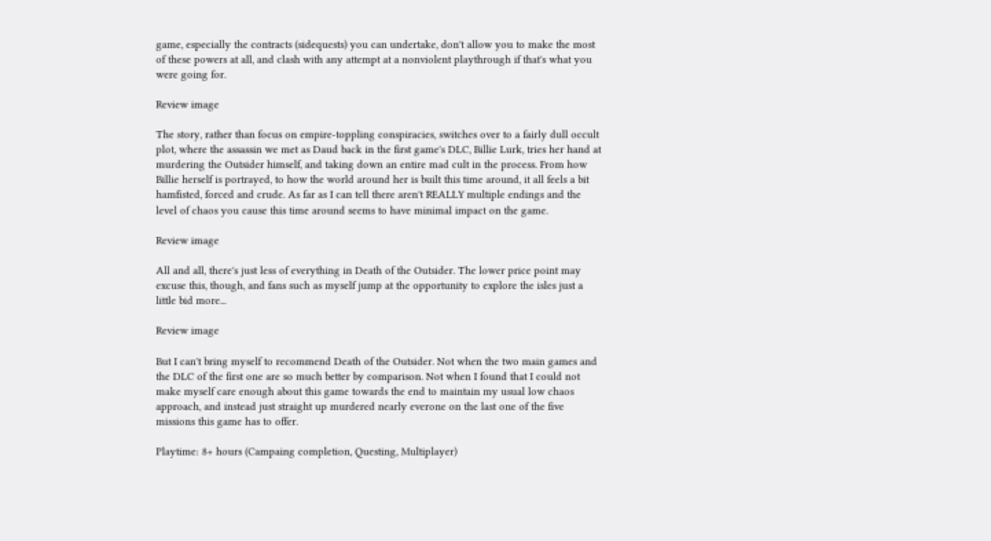game, especially the contracts (sidequests) you can undertake, don't allow you to make the most of these powers at all, and clash with any attempt at a nonviolent playthrough if that's what you were going for.

Review image

The story, rather than focus on empire-toppling conspiracies, switches over to a fairly dull occult plot, where the assassin we met as Daud back in the first game's DLC, Billie Lurk, tries her hand at murdering the Outsider himself, and taking down an entire mad cult in the process. From how Billie herself is portrayed, to how the world around her is built this time around, it all feels a bit hamfisted, forced and crude. As far as I can tell there aren't REALLY multiple endings and the level of chaos you cause this time around seems to have minimal impact on the game.

Review image

All and all, there's just less of everything in Death of the Outsider. The lower price point may excuse this, though, and fans such as myself jump at the opportunity to explore the isles just a little bid more...

Review image

But I can't bring myself to recommend Death of the Outsider. Not when the two main games and the DLC of the first one are so much better by comparison. Not when I found that I could not make myself care enough about this game towards the end to maintain my usual low chaos approach, and instead just straight up murdered nearly everone on the last one of the five missions this game has to offer.

Playtime: 8+ hours (Campaing completion, Questing, Multiplayer)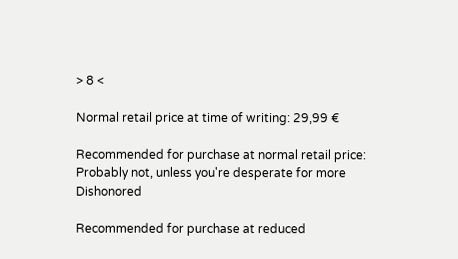> 8 <

Normal retail price at time of writing: 29,99 €

Recommended for purchase at normal retail price: Probably not, unless you're desperate for more Dishonored

Recommended for purchase at reduced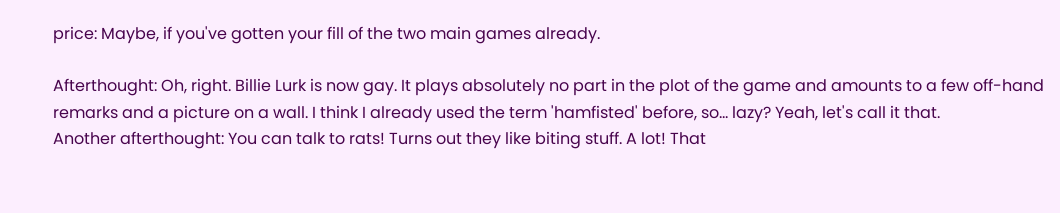price: Maybe, if you've gotten your fill of the two main games already.

Afterthought: Oh, right. Billie Lurk is now gay. It plays absolutely no part in the plot of the game and amounts to a few off-hand remarks and a picture on a wall. I think I already used the term 'hamfisted' before, so... lazy? Yeah, let's call it that.
Another afterthought: You can talk to rats! Turns out they like biting stuff. A lot! That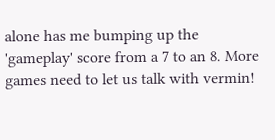alone has me bumping up the 'gameplay' score from a 7 to an 8. More games need to let us talk with vermin!